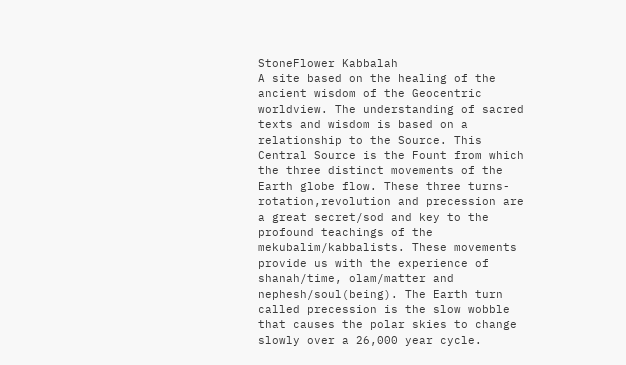StoneFlower Kabbalah
A site based on the healing of the ancient wisdom of the Geocentric worldview. The understanding of sacred texts and wisdom is based on a relationship to the Source. This Central Source is the Fount from which the three distinct movements of the Earth globe flow. These three turns-rotation,revolution and precession are a great secret/sod and key to the profound teachings of the mekubalim/kabbalists. These movements provide us with the experience of shanah/time, olam/matter and nephesh/soul(being). The Earth turn called precession is the slow wobble that causes the polar skies to change slowly over a 26,000 year cycle.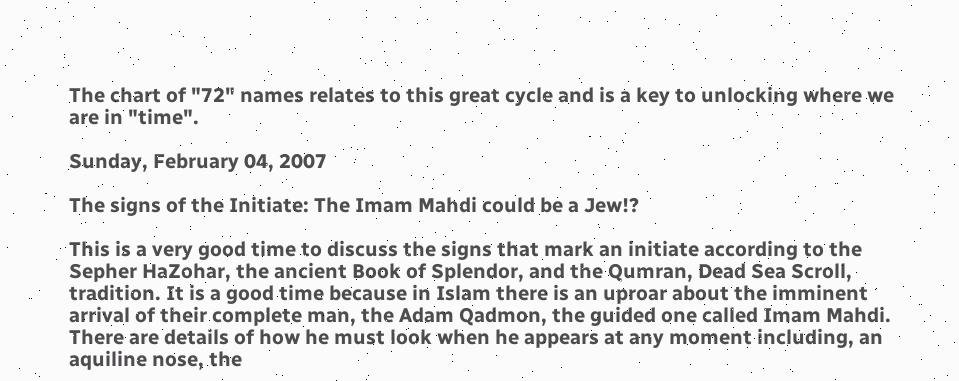The chart of "72" names relates to this great cycle and is a key to unlocking where we are in "time".

Sunday, February 04, 2007

The signs of the Initiate: The Imam Mahdi could be a Jew!?

This is a very good time to discuss the signs that mark an initiate according to the Sepher HaZohar, the ancient Book of Splendor, and the Qumran, Dead Sea Scroll, tradition. It is a good time because in Islam there is an uproar about the imminent arrival of their complete man, the Adam Qadmon, the guided one called Imam Mahdi. There are details of how he must look when he appears at any moment including, an aquiline nose, the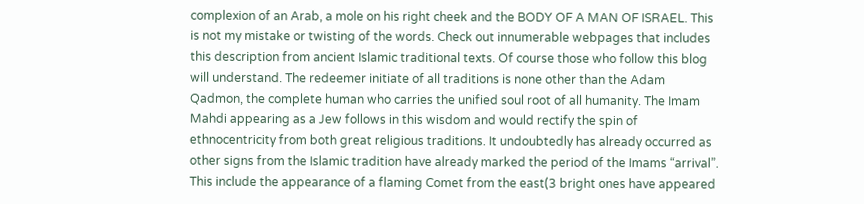complexion of an Arab, a mole on his right cheek and the BODY OF A MAN OF ISRAEL. This is not my mistake or twisting of the words. Check out innumerable webpages that includes this description from ancient Islamic traditional texts. Of course those who follow this blog will understand. The redeemer initiate of all traditions is none other than the Adam Qadmon, the complete human who carries the unified soul root of all humanity. The Imam Mahdi appearing as a Jew follows in this wisdom and would rectify the spin of ethnocentricity from both great religious traditions. It undoubtedly has already occurred as other signs from the Islamic tradition have already marked the period of the Imams “arrival”. This include the appearance of a flaming Comet from the east(3 bright ones have appeared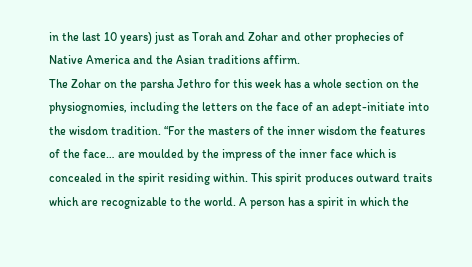in the last 10 years) just as Torah and Zohar and other prophecies of Native America and the Asian traditions affirm.
The Zohar on the parsha Jethro for this week has a whole section on the physiognomies, including the letters on the face of an adept-initiate into the wisdom tradition. “For the masters of the inner wisdom the features of the face… are moulded by the impress of the inner face which is concealed in the spirit residing within. This spirit produces outward traits which are recognizable to the world. A person has a spirit in which the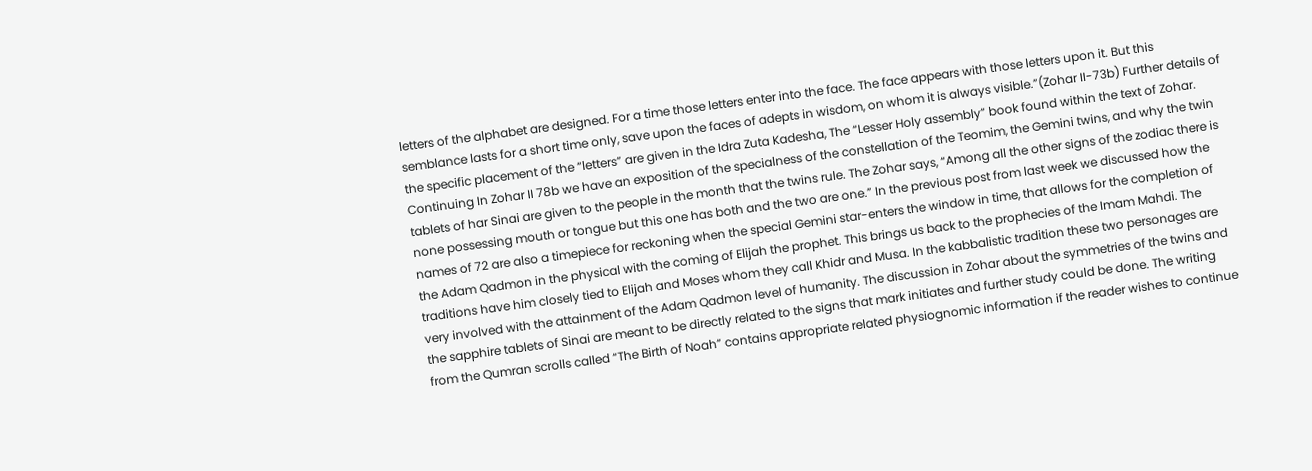letters of the alphabet are designed. For a time those letters enter into the face. The face appears with those letters upon it. But this semblance lasts for a short time only, save upon the faces of adepts in wisdom, on whom it is always visible.”(Zohar II-73b) Further details of the specific placement of the “letters” are given in the Idra Zuta Kadesha, The “Lesser Holy assembly” book found within the text of Zohar. Continuing In Zohar II 78b we have an exposition of the specialness of the constellation of the Teomim, the Gemini twins, and why the twin tablets of har Sinai are given to the people in the month that the twins rule. The Zohar says, “Among all the other signs of the zodiac there is none possessing mouth or tongue but this one has both and the two are one.” In the previous post from last week we discussed how the names of 72 are also a timepiece for reckoning when the special Gemini star-enters the window in time, that allows for the completion of the Adam Qadmon in the physical with the coming of Elijah the prophet. This brings us back to the prophecies of the Imam Mahdi. The traditions have him closely tied to Elijah and Moses whom they call Khidr and Musa. In the kabbalistic tradition these two personages are very involved with the attainment of the Adam Qadmon level of humanity. The discussion in Zohar about the symmetries of the twins and the sapphire tablets of Sinai are meant to be directly related to the signs that mark initiates and further study could be done. The writing from the Qumran scrolls called “The Birth of Noah” contains appropriate related physiognomic information if the reader wishes to continue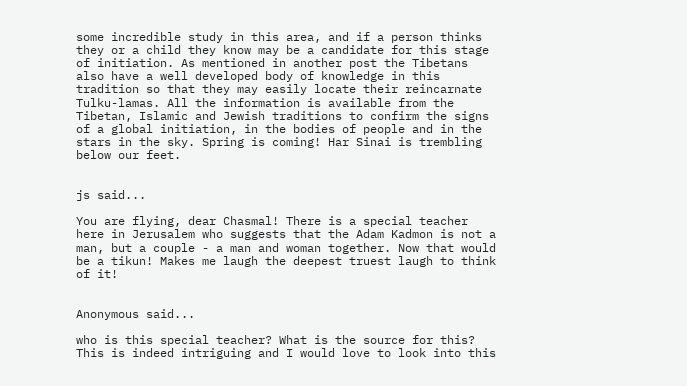some incredible study in this area, and if a person thinks they or a child they know may be a candidate for this stage of initiation. As mentioned in another post the Tibetans also have a well developed body of knowledge in this tradition so that they may easily locate their reincarnate Tulku-lamas. All the information is available from the Tibetan, Islamic and Jewish traditions to confirm the signs of a global initiation, in the bodies of people and in the stars in the sky. Spring is coming! Har Sinai is trembling below our feet.


js said...

You are flying, dear Chasmal! There is a special teacher here in Jerusalem who suggests that the Adam Kadmon is not a man, but a couple - a man and woman together. Now that would be a tikun! Makes me laugh the deepest truest laugh to think of it!


Anonymous said...

who is this special teacher? What is the source for this? This is indeed intriguing and I would love to look into this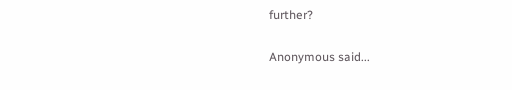further?

Anonymous said...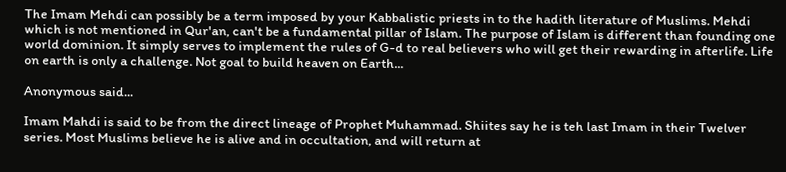The Imam Mehdi can possibly be a term imposed by your Kabbalistic priests in to the hadith literature of Muslims. Mehdi which is not mentioned in Qur'an, can't be a fundamental pillar of Islam. The purpose of Islam is different than founding one world dominion. It simply serves to implement the rules of G-d to real believers who will get their rewarding in afterlife. Life on earth is only a challenge. Not goal to build heaven on Earth...

Anonymous said...

Imam Mahdi is said to be from the direct lineage of Prophet Muhammad. Shiites say he is teh last Imam in their Twelver series. Most Muslims believe he is alive and in occultation, and will return at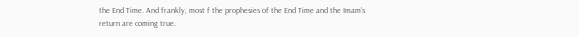the End Time. And frankly, most f the prophesies of the End Time and the Imam's return are coming true.